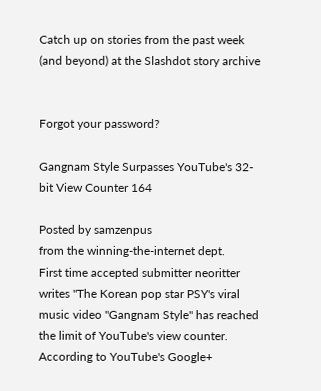Catch up on stories from the past week (and beyond) at the Slashdot story archive


Forgot your password?

Gangnam Style Surpasses YouTube's 32-bit View Counter 164

Posted by samzenpus
from the winning-the-internet dept.
First time accepted submitter neoritter writes "The Korean pop star PSY's viral music video "Gangnam Style" has reached the limit of YouTube's view counter. According to YouTube's Google+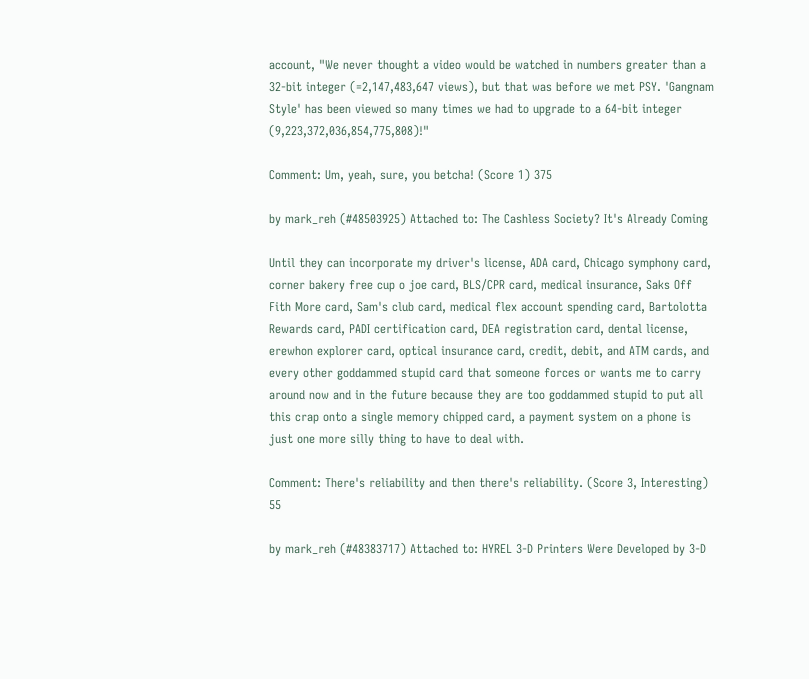account, "We never thought a video would be watched in numbers greater than a 32-bit integer (=2,147,483,647 views), but that was before we met PSY. 'Gangnam Style' has been viewed so many times we had to upgrade to a 64-bit integer (9,223,372,036,854,775,808)!"

Comment: Um, yeah, sure, you betcha! (Score 1) 375

by mark_reh (#48503925) Attached to: The Cashless Society? It's Already Coming

Until they can incorporate my driver's license, ADA card, Chicago symphony card, corner bakery free cup o joe card, BLS/CPR card, medical insurance, Saks Off Fith More card, Sam's club card, medical flex account spending card, Bartolotta Rewards card, PADI certification card, DEA registration card, dental license, erewhon explorer card, optical insurance card, credit, debit, and ATM cards, and every other goddammed stupid card that someone forces or wants me to carry around now and in the future because they are too goddammed stupid to put all this crap onto a single memory chipped card, a payment system on a phone is just one more silly thing to have to deal with.

Comment: There's reliability and then there's reliability. (Score 3, Interesting) 55

by mark_reh (#48383717) Attached to: HYREL 3-D Printers Were Developed by 3-D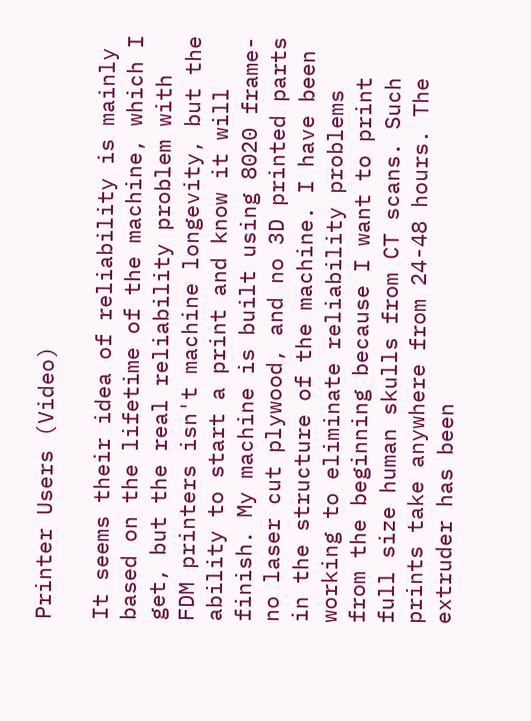Printer Users (Video)

It seems their idea of reliability is mainly based on the lifetime of the machine, which I get, but the real reliability problem with FDM printers isn't machine longevity, but the ability to start a print and know it will finish. My machine is built using 8020 frame- no laser cut plywood, and no 3D printed parts in the structure of the machine. I have been working to eliminate reliability problems from the beginning because I want to print full size human skulls from CT scans. Such prints take anywhere from 24-48 hours. The extruder has been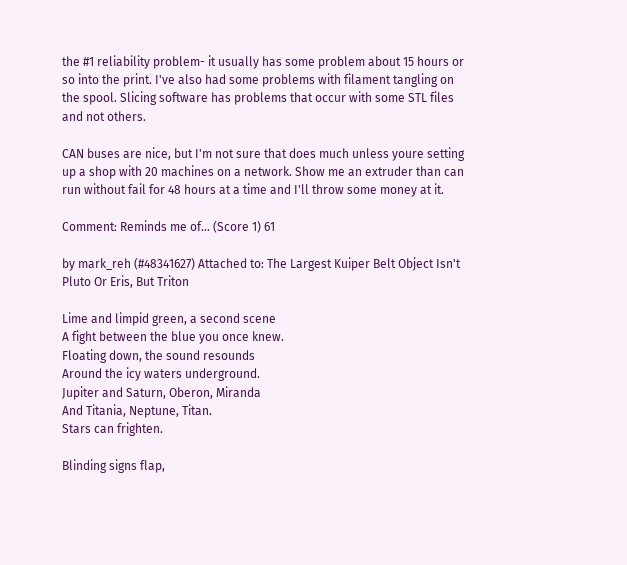the #1 reliability problem- it usually has some problem about 15 hours or so into the print. I've also had some problems with filament tangling on the spool. Slicing software has problems that occur with some STL files and not others.

CAN buses are nice, but I'm not sure that does much unless youre setting up a shop with 20 machines on a network. Show me an extruder than can run without fail for 48 hours at a time and I'll throw some money at it.

Comment: Reminds me of... (Score 1) 61

by mark_reh (#48341627) Attached to: The Largest Kuiper Belt Object Isn't Pluto Or Eris, But Triton

Lime and limpid green, a second scene
A fight between the blue you once knew.
Floating down, the sound resounds
Around the icy waters underground.
Jupiter and Saturn, Oberon, Miranda
And Titania, Neptune, Titan.
Stars can frighten.

Blinding signs flap,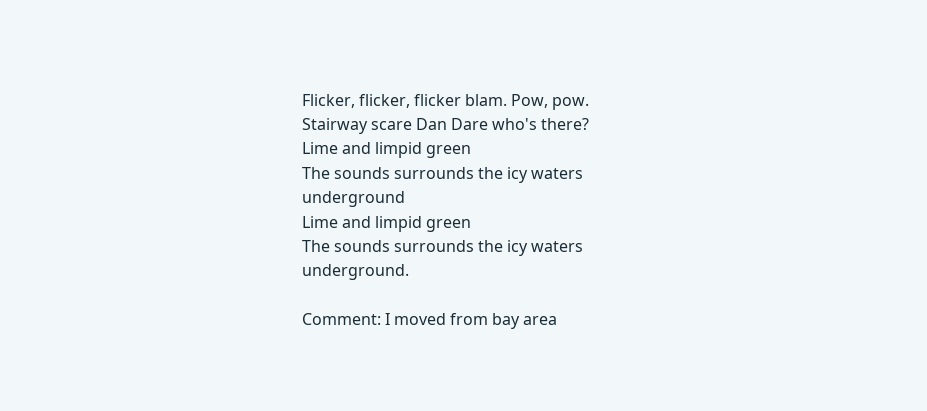Flicker, flicker, flicker blam. Pow, pow.
Stairway scare Dan Dare who's there?
Lime and limpid green
The sounds surrounds the icy waters underground
Lime and limpid green
The sounds surrounds the icy waters underground.

Comment: I moved from bay area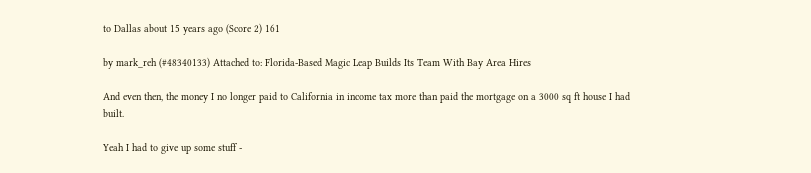to Dallas about 15 years ago (Score 2) 161

by mark_reh (#48340133) Attached to: Florida-Based Magic Leap Builds Its Team With Bay Area Hires

And even then, the money I no longer paid to California in income tax more than paid the mortgage on a 3000 sq ft house I had built.

Yeah I had to give up some stuff -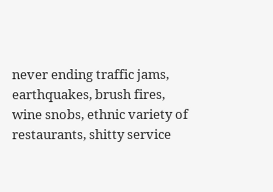never ending traffic jams, earthquakes, brush fires, wine snobs, ethnic variety of restaurants, shitty service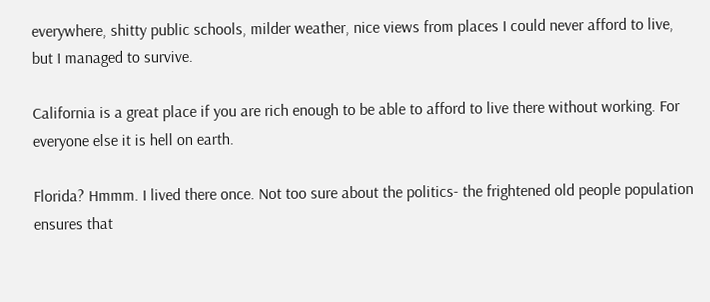everywhere, shitty public schools, milder weather, nice views from places I could never afford to live, but I managed to survive.

California is a great place if you are rich enough to be able to afford to live there without working. For everyone else it is hell on earth.

Florida? Hmmm. I lived there once. Not too sure about the politics- the frightened old people population ensures that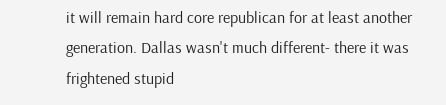it will remain hard core republican for at least another generation. Dallas wasn't much different- there it was frightened stupid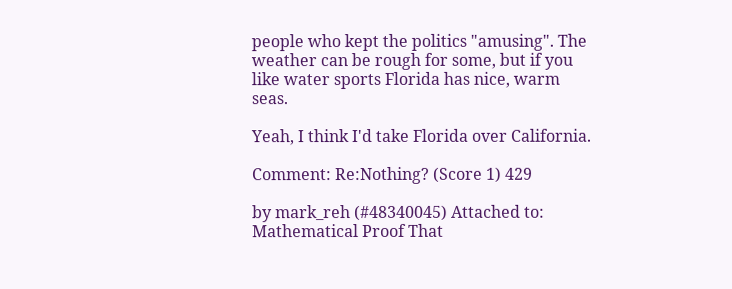people who kept the politics "amusing". The weather can be rough for some, but if you like water sports Florida has nice, warm seas.

Yeah, I think I'd take Florida over California.

Comment: Re:Nothing? (Score 1) 429

by mark_reh (#48340045) Attached to: Mathematical Proof That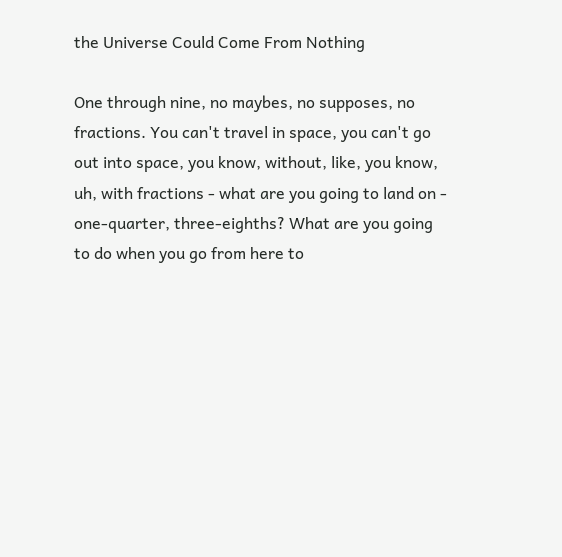the Universe Could Come From Nothing

One through nine, no maybes, no supposes, no fractions. You can't travel in space, you can't go out into space, you know, without, like, you know, uh, with fractions - what are you going to land on - one-quarter, three-eighths? What are you going to do when you go from here to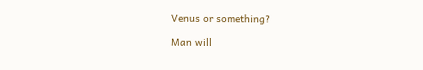Venus or something?

Man will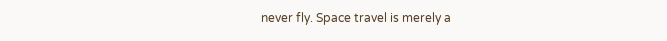never fly. Space travel is merely a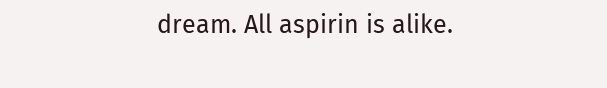dream. All aspirin is alike.